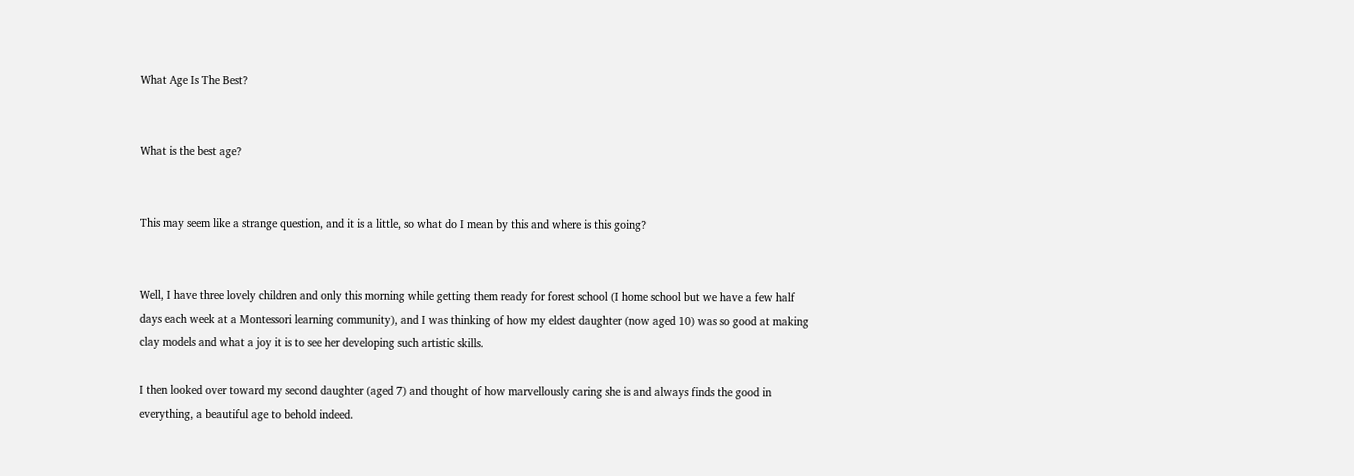What Age Is The Best?


What is the best age?


This may seem like a strange question, and it is a little, so what do I mean by this and where is this going?


Well, I have three lovely children and only this morning while getting them ready for forest school (I home school but we have a few half days each week at a Montessori learning community), and I was thinking of how my eldest daughter (now aged 10) was so good at making clay models and what a joy it is to see her developing such artistic skills.

I then looked over toward my second daughter (aged 7) and thought of how marvellously caring she is and always finds the good in everything, a beautiful age to behold indeed.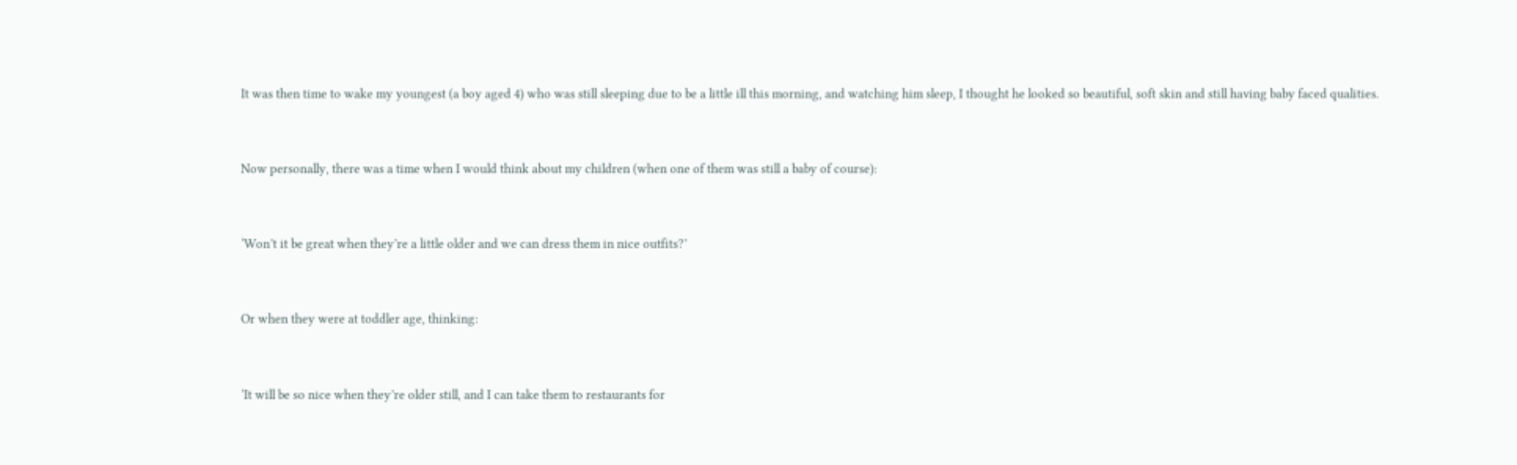It was then time to wake my youngest (a boy aged 4) who was still sleeping due to be a little ill this morning, and watching him sleep, I thought he looked so beautiful, soft skin and still having baby faced qualities.


Now personally, there was a time when I would think about my children (when one of them was still a baby of course):


‘Won’t it be great when they’re a little older and we can dress them in nice outfits?’


Or when they were at toddler age, thinking:


‘It will be so nice when they’re older still, and I can take them to restaurants for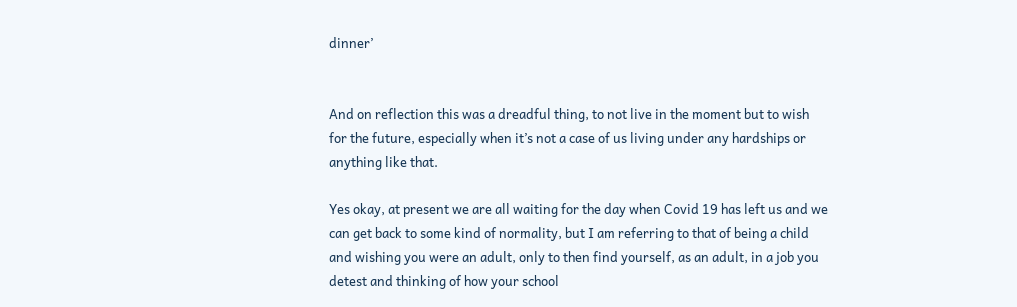dinner’


And on reflection this was a dreadful thing, to not live in the moment but to wish for the future, especially when it’s not a case of us living under any hardships or anything like that.

Yes okay, at present we are all waiting for the day when Covid 19 has left us and we can get back to some kind of normality, but I am referring to that of being a child and wishing you were an adult, only to then find yourself, as an adult, in a job you detest and thinking of how your school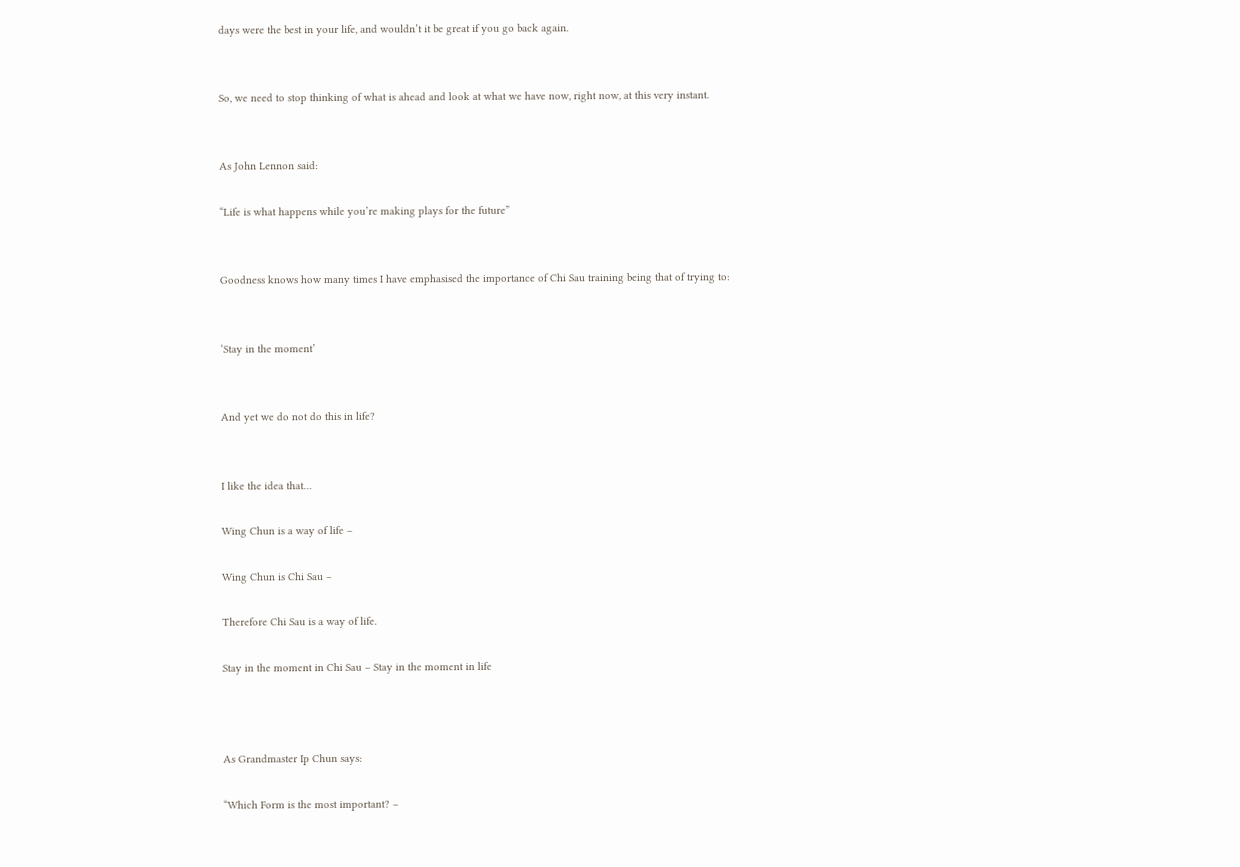days were the best in your life, and wouldn’t it be great if you go back again.


So, we need to stop thinking of what is ahead and look at what we have now, right now, at this very instant.


As John Lennon said:

“Life is what happens while you’re making plays for the future”


Goodness knows how many times I have emphasised the importance of Chi Sau training being that of trying to:


‘Stay in the moment’


And yet we do not do this in life?


I like the idea that…

Wing Chun is a way of life –

Wing Chun is Chi Sau –

Therefore Chi Sau is a way of life.

Stay in the moment in Chi Sau – Stay in the moment in life



As Grandmaster Ip Chun says:

“Which Form is the most important? –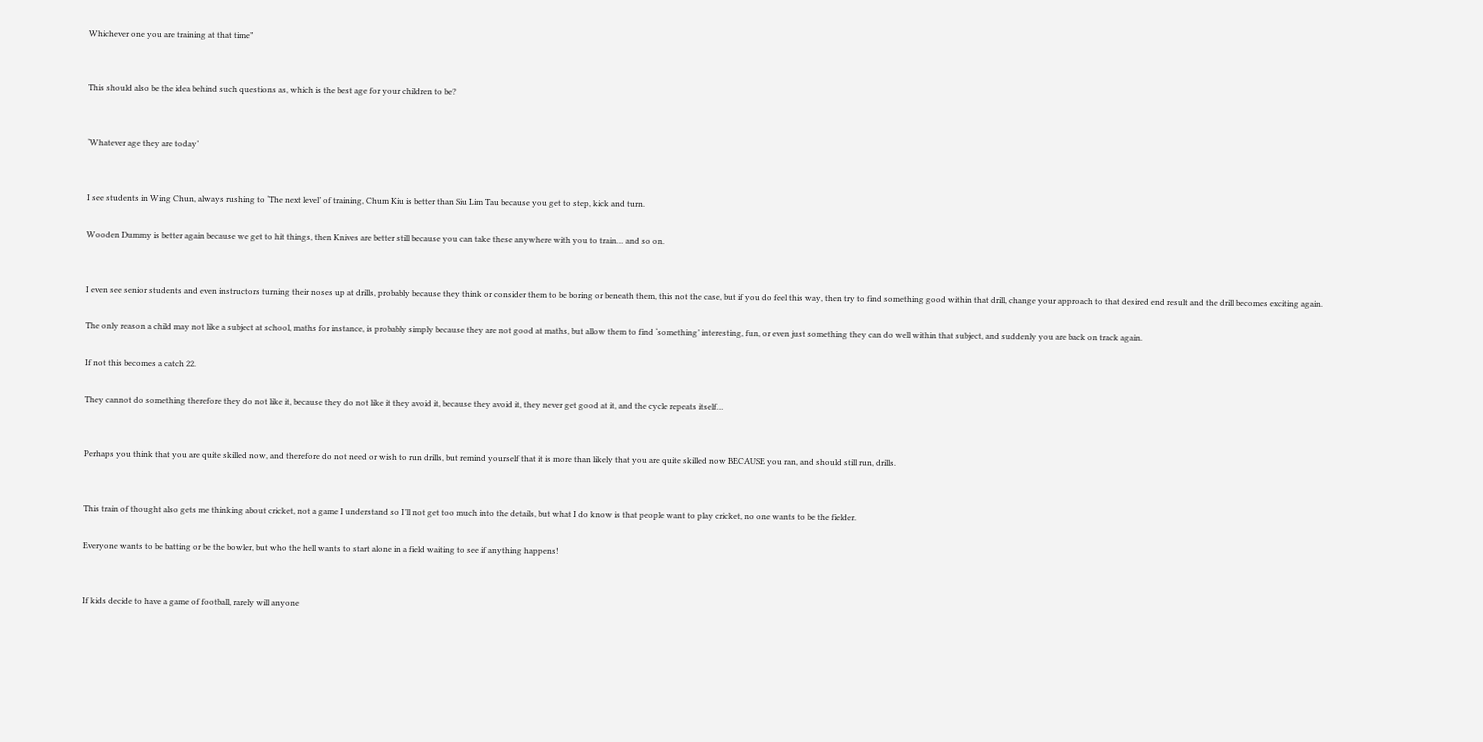Whichever one you are training at that time”


This should also be the idea behind such questions as, which is the best age for your children to be?


‘Whatever age they are today’


I see students in Wing Chun, always rushing to ‘The next level’ of training, Chum Kiu is better than Siu Lim Tau because you get to step, kick and turn.

Wooden Dummy is better again because we get to hit things, then Knives are better still because you can take these anywhere with you to train… and so on.


I even see senior students and even instructors turning their noses up at drills, probably because they think or consider them to be boring or beneath them, this not the case, but if you do feel this way, then try to find something good within that drill, change your approach to that desired end result and the drill becomes exciting again.

The only reason a child may not like a subject at school, maths for instance, is probably simply because they are not good at maths, but allow them to find ‘something’ interesting, fun, or even just something they can do well within that subject, and suddenly you are back on track again.

If not this becomes a catch 22.

They cannot do something therefore they do not like it, because they do not like it they avoid it, because they avoid it, they never get good at it, and the cycle repeats itself…


Perhaps you think that you are quite skilled now, and therefore do not need or wish to run drills, but remind yourself that it is more than likely that you are quite skilled now BECAUSE you ran, and should still run, drills.


This train of thought also gets me thinking about cricket, not a game I understand so I’ll not get too much into the details, but what I do know is that people want to play cricket, no one wants to be the fielder.

Everyone wants to be batting or be the bowler, but who the hell wants to start alone in a field waiting to see if anything happens!


If kids decide to have a game of football, rarely will anyone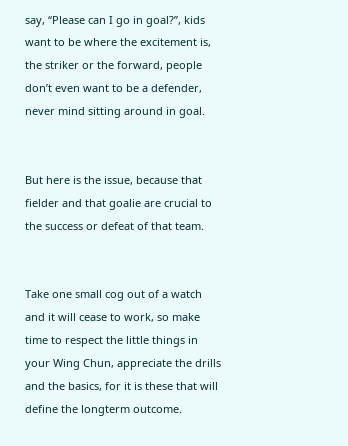say, “Please can I go in goal?”, kids want to be where the excitement is, the striker or the forward, people don’t even want to be a defender, never mind sitting around in goal.


But here is the issue, because that fielder and that goalie are crucial to the success or defeat of that team.


Take one small cog out of a watch and it will cease to work, so make time to respect the little things in your Wing Chun, appreciate the drills and the basics, for it is these that will define the longterm outcome.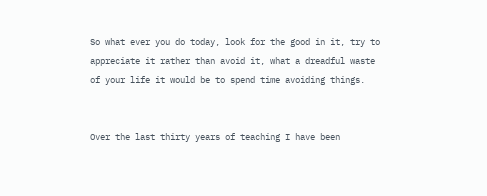So what ever you do today, look for the good in it, try to appreciate it rather than avoid it, what a dreadful waste of your life it would be to spend time avoiding things.


Over the last thirty years of teaching I have been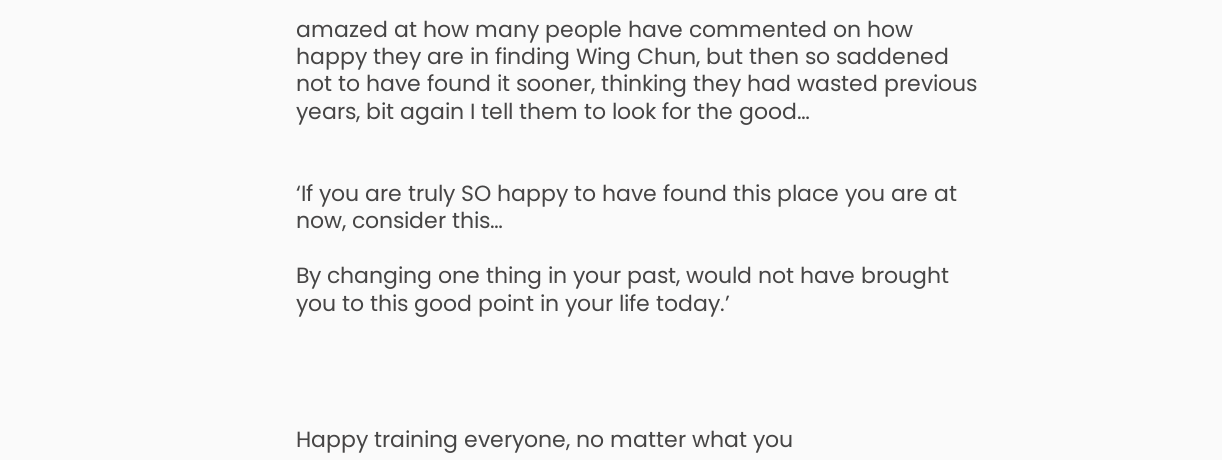amazed at how many people have commented on how happy they are in finding Wing Chun, but then so saddened not to have found it sooner, thinking they had wasted previous years, bit again I tell them to look for the good…


‘If you are truly SO happy to have found this place you are at now, consider this…

By changing one thing in your past, would not have brought you to this good point in your life today.’




Happy training everyone, no matter what you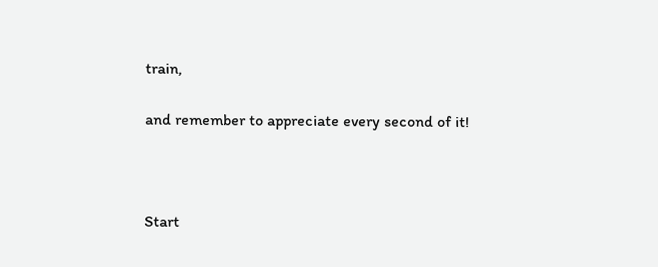train,

and remember to appreciate every second of it!



Start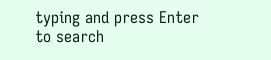typing and press Enter to search